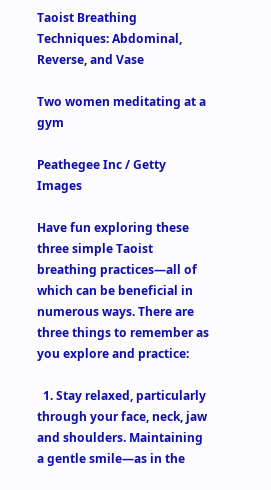Taoist Breathing Techniques: Abdominal, Reverse, and Vase

Two women meditating at a gym

Peathegee Inc / Getty Images

Have fun exploring these three simple Taoist breathing practices—all of which can be beneficial in numerous ways. There are three things to remember as you explore and practice:

  1. Stay relaxed, particularly through your face, neck, jaw and shoulders. Maintaining a gentle smile—as in the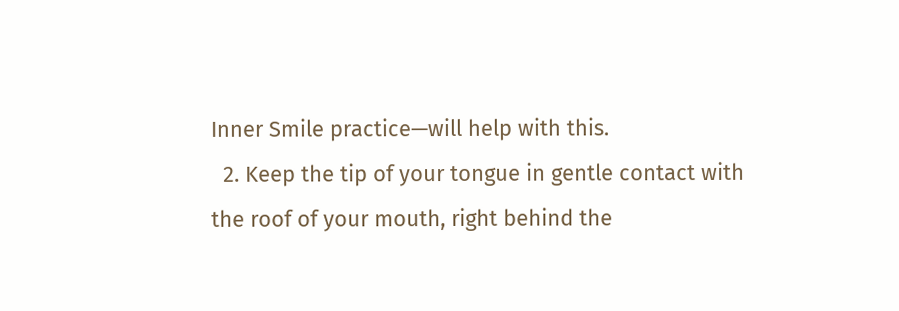Inner Smile practice—will help with this.
  2. Keep the tip of your tongue in gentle contact with the roof of your mouth, right behind the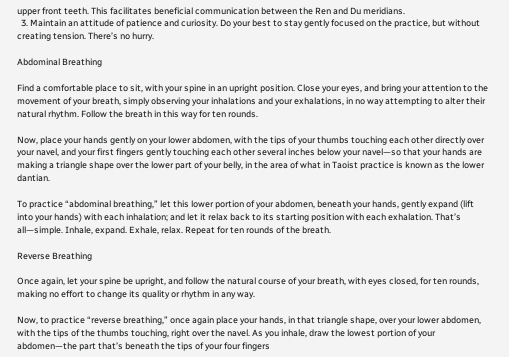upper front teeth. This facilitates beneficial communication between the Ren and Du meridians.
  3. Maintain an attitude of patience and curiosity. Do your best to stay gently focused on the practice, but without creating tension. There’s no hurry.

Abdominal Breathing

Find a comfortable place to sit, with your spine in an upright position. Close your eyes, and bring your attention to the movement of your breath, simply observing your inhalations and your exhalations, in no way attempting to alter their natural rhythm. Follow the breath in this way for ten rounds.

Now, place your hands gently on your lower abdomen, with the tips of your thumbs touching each other directly over your navel, and your first fingers gently touching each other several inches below your navel—so that your hands are making a triangle shape over the lower part of your belly, in the area of what in Taoist practice is known as the lower dantian.

To practice “abdominal breathing,” let this lower portion of your abdomen, beneath your hands, gently expand (lift into your hands) with each inhalation; and let it relax back to its starting position with each exhalation. That’s all—simple. Inhale, expand. Exhale, relax. Repeat for ten rounds of the breath.

Reverse Breathing

Once again, let your spine be upright, and follow the natural course of your breath, with eyes closed, for ten rounds, making no effort to change its quality or rhythm in any way.

Now, to practice “reverse breathing,” once again place your hands, in that triangle shape, over your lower abdomen, with the tips of the thumbs touching, right over the navel. As you inhale, draw the lowest portion of your abdomen—the part that’s beneath the tips of your four fingers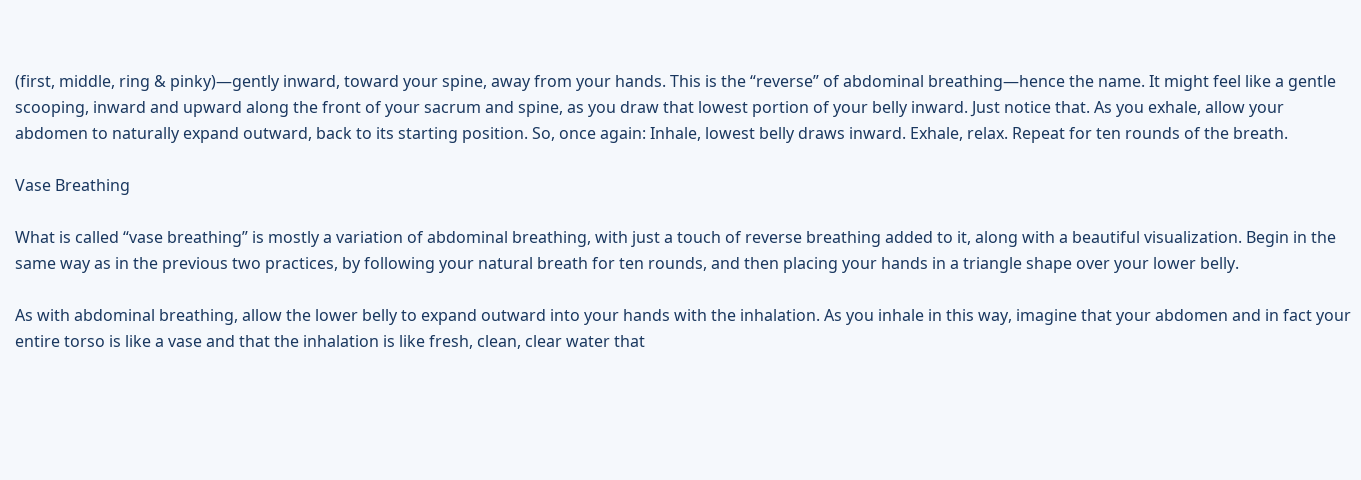(first, middle, ring & pinky)—gently inward, toward your spine, away from your hands. This is the “reverse” of abdominal breathing—hence the name. It might feel like a gentle scooping, inward and upward along the front of your sacrum and spine, as you draw that lowest portion of your belly inward. Just notice that. As you exhale, allow your abdomen to naturally expand outward, back to its starting position. So, once again: Inhale, lowest belly draws inward. Exhale, relax. Repeat for ten rounds of the breath.

Vase Breathing

What is called “vase breathing” is mostly a variation of abdominal breathing, with just a touch of reverse breathing added to it, along with a beautiful visualization. Begin in the same way as in the previous two practices, by following your natural breath for ten rounds, and then placing your hands in a triangle shape over your lower belly.

As with abdominal breathing, allow the lower belly to expand outward into your hands with the inhalation. As you inhale in this way, imagine that your abdomen and in fact your entire torso is like a vase and that the inhalation is like fresh, clean, clear water that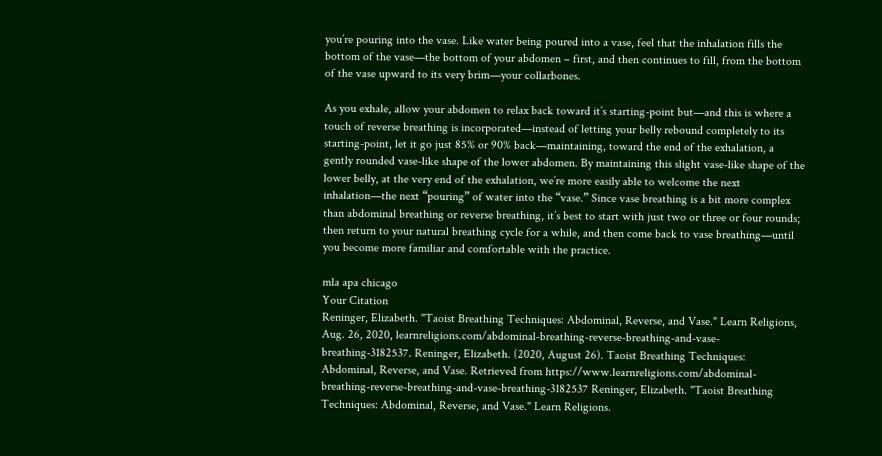you’re pouring into the vase. Like water being poured into a vase, feel that the inhalation fills the bottom of the vase—the bottom of your abdomen – first, and then continues to fill, from the bottom of the vase upward to its very brim—your collarbones.

As you exhale, allow your abdomen to relax back toward it’s starting-point but—and this is where a touch of reverse breathing is incorporated—instead of letting your belly rebound completely to its starting-point, let it go just 85% or 90% back—maintaining, toward the end of the exhalation, a gently rounded vase-like shape of the lower abdomen. By maintaining this slight vase-like shape of the lower belly, at the very end of the exhalation, we’re more easily able to welcome the next inhalation—the next “pouring” of water into the “vase.” Since vase breathing is a bit more complex than abdominal breathing or reverse breathing, it’s best to start with just two or three or four rounds; then return to your natural breathing cycle for a while, and then come back to vase breathing—until you become more familiar and comfortable with the practice.

mla apa chicago
Your Citation
Reninger, Elizabeth. "Taoist Breathing Techniques: Abdominal, Reverse, and Vase." Learn Religions, Aug. 26, 2020, learnreligions.com/abdominal-breathing-reverse-breathing-and-vase-breathing-3182537. Reninger, Elizabeth. (2020, August 26). Taoist Breathing Techniques: Abdominal, Reverse, and Vase. Retrieved from https://www.learnreligions.com/abdominal-breathing-reverse-breathing-and-vase-breathing-3182537 Reninger, Elizabeth. "Taoist Breathing Techniques: Abdominal, Reverse, and Vase." Learn Religions.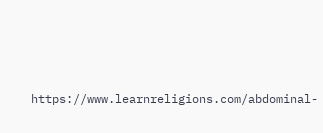https://www.learnreligions.com/abdominal-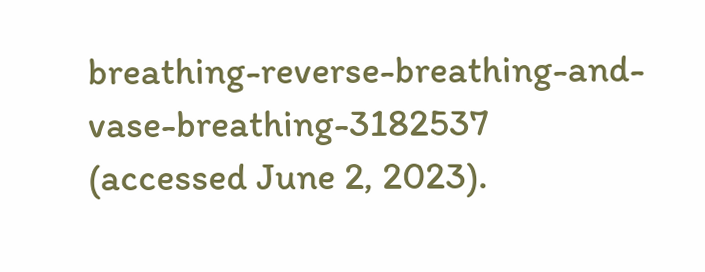breathing-reverse-breathing-and-vase-breathing-3182537 (accessed June 2, 2023).